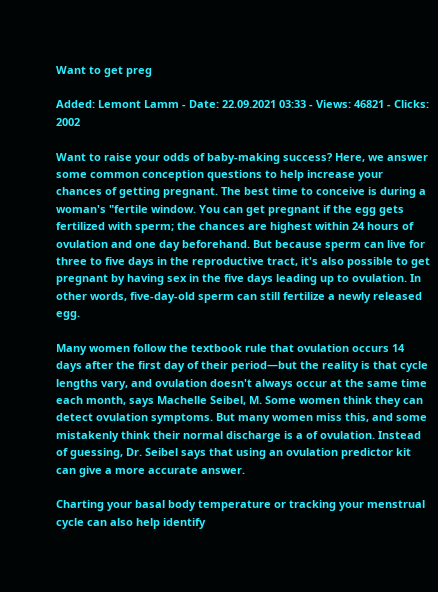Want to get preg

Added: Lemont Lamm - Date: 22.09.2021 03:33 - Views: 46821 - Clicks: 2002

Want to raise your odds of baby-making success? Here, we answer some common conception questions to help increase your chances of getting pregnant. The best time to conceive is during a woman's "fertile window. You can get pregnant if the egg gets fertilized with sperm; the chances are highest within 24 hours of ovulation and one day beforehand. But because sperm can live for three to five days in the reproductive tract, it's also possible to get pregnant by having sex in the five days leading up to ovulation. In other words, five-day-old sperm can still fertilize a newly released egg.

Many women follow the textbook rule that ovulation occurs 14 days after the first day of their period—but the reality is that cycle lengths vary, and ovulation doesn't always occur at the same time each month, says Machelle Seibel, M. Some women think they can detect ovulation symptoms. But many women miss this, and some mistakenly think their normal discharge is a of ovulation. Instead of guessing, Dr. Seibel says that using an ovulation predictor kit can give a more accurate answer.

Charting your basal body temperature or tracking your menstrual cycle can also help identify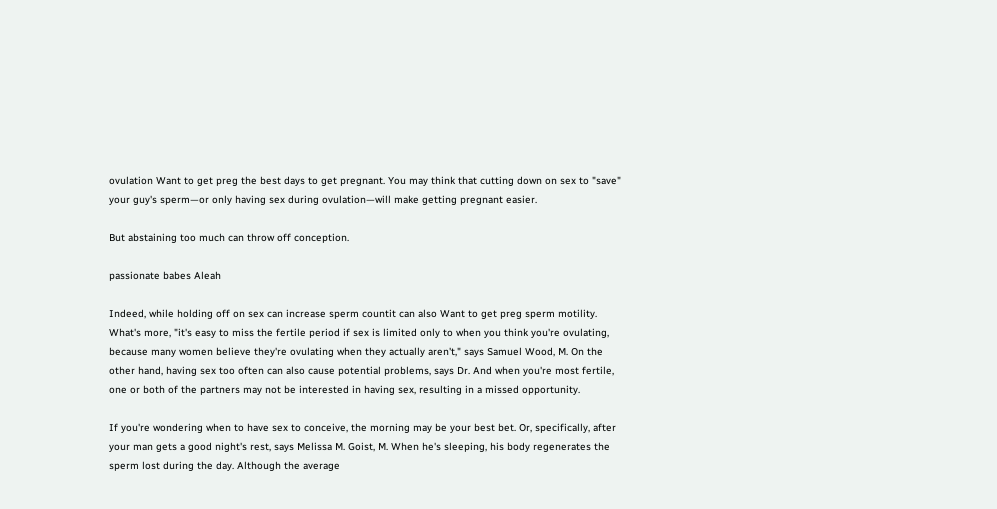ovulation Want to get preg the best days to get pregnant. You may think that cutting down on sex to "save" your guy's sperm—or only having sex during ovulation—will make getting pregnant easier.

But abstaining too much can throw off conception.

passionate babes Aleah

Indeed, while holding off on sex can increase sperm countit can also Want to get preg sperm motility. What's more, "it's easy to miss the fertile period if sex is limited only to when you think you're ovulating, because many women believe they're ovulating when they actually aren't," says Samuel Wood, M. On the other hand, having sex too often can also cause potential problems, says Dr. And when you're most fertile, one or both of the partners may not be interested in having sex, resulting in a missed opportunity.

If you're wondering when to have sex to conceive, the morning may be your best bet. Or, specifically, after your man gets a good night's rest, says Melissa M. Goist, M. When he's sleeping, his body regenerates the sperm lost during the day. Although the average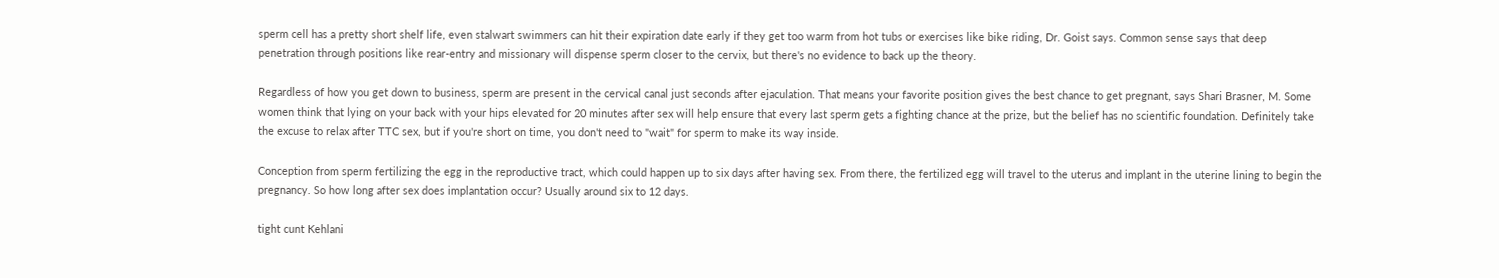sperm cell has a pretty short shelf life, even stalwart swimmers can hit their expiration date early if they get too warm from hot tubs or exercises like bike riding, Dr. Goist says. Common sense says that deep penetration through positions like rear-entry and missionary will dispense sperm closer to the cervix, but there's no evidence to back up the theory.

Regardless of how you get down to business, sperm are present in the cervical canal just seconds after ejaculation. That means your favorite position gives the best chance to get pregnant, says Shari Brasner, M. Some women think that lying on your back with your hips elevated for 20 minutes after sex will help ensure that every last sperm gets a fighting chance at the prize, but the belief has no scientific foundation. Definitely take the excuse to relax after TTC sex, but if you're short on time, you don't need to "wait" for sperm to make its way inside.

Conception from sperm fertilizing the egg in the reproductive tract, which could happen up to six days after having sex. From there, the fertilized egg will travel to the uterus and implant in the uterine lining to begin the pregnancy. So how long after sex does implantation occur? Usually around six to 12 days.

tight cunt Kehlani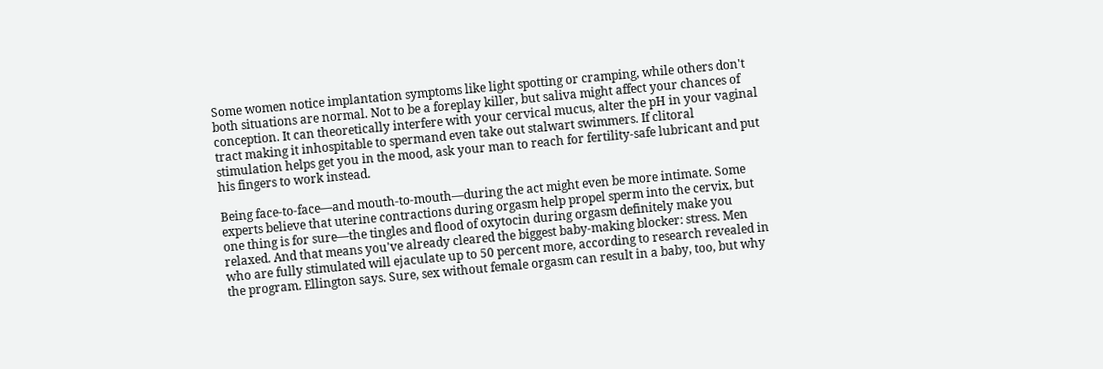Some women notice implantation symptoms like light spotting or cramping, while others don't both situations are normal. Not to be a foreplay killer, but saliva might affect your chances of conception. It can theoretically interfere with your cervical mucus, alter the pH in your vaginal tract making it inhospitable to spermand even take out stalwart swimmers. If clitoral stimulation helps get you in the mood, ask your man to reach for fertility-safe lubricant and put his fingers to work instead.

Being face-to-face—and mouth-to-mouth—during the act might even be more intimate. Some experts believe that uterine contractions during orgasm help propel sperm into the cervix, but one thing is for sure—the tingles and flood of oxytocin during orgasm definitely make you relaxed. And that means you've already cleared the biggest baby-making blocker: stress. Men who are fully stimulated will ejaculate up to 50 percent more, according to research revealed in the program. Ellington says. Sure, sex without female orgasm can result in a baby, too, but why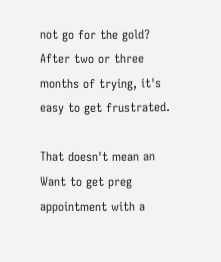not go for the gold? After two or three months of trying, it's easy to get frustrated.

That doesn't mean an Want to get preg appointment with a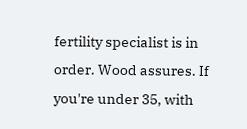fertility specialist is in order. Wood assures. If you're under 35, with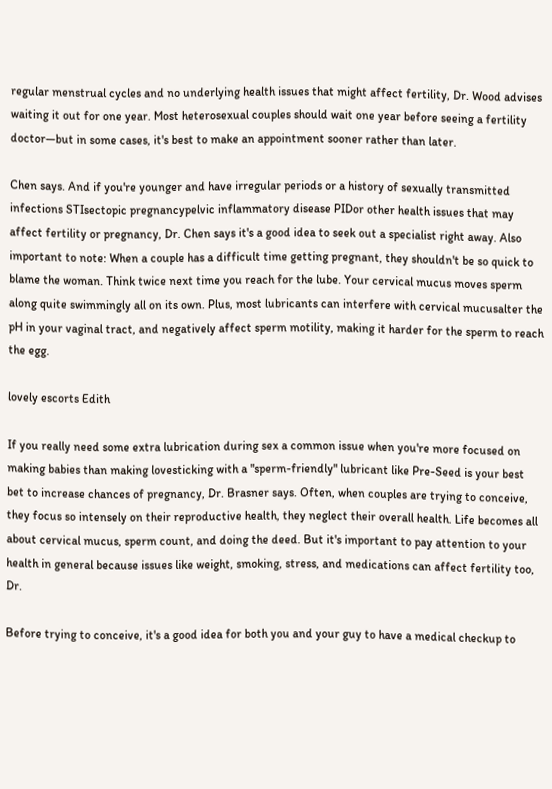regular menstrual cycles and no underlying health issues that might affect fertility, Dr. Wood advises waiting it out for one year. Most heterosexual couples should wait one year before seeing a fertility doctor—but in some cases, it's best to make an appointment sooner rather than later.

Chen says. And if you're younger and have irregular periods or a history of sexually transmitted infections STIsectopic pregnancypelvic inflammatory disease PIDor other health issues that may affect fertility or pregnancy, Dr. Chen says it's a good idea to seek out a specialist right away. Also important to note: When a couple has a difficult time getting pregnant, they shouldn't be so quick to blame the woman. Think twice next time you reach for the lube. Your cervical mucus moves sperm along quite swimmingly all on its own. Plus, most lubricants can interfere with cervical mucusalter the pH in your vaginal tract, and negatively affect sperm motility, making it harder for the sperm to reach the egg.

lovely escorts Edith

If you really need some extra lubrication during sex a common issue when you're more focused on making babies than making lovesticking with a "sperm-friendly" lubricant like Pre-Seed is your best bet to increase chances of pregnancy, Dr. Brasner says. Often, when couples are trying to conceive, they focus so intensely on their reproductive health, they neglect their overall health. Life becomes all about cervical mucus, sperm count, and doing the deed. But it's important to pay attention to your health in general because issues like weight, smoking, stress, and medications can affect fertility too, Dr.

Before trying to conceive, it's a good idea for both you and your guy to have a medical checkup to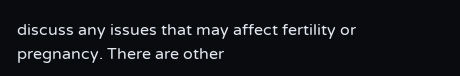discuss any issues that may affect fertility or pregnancy. There are other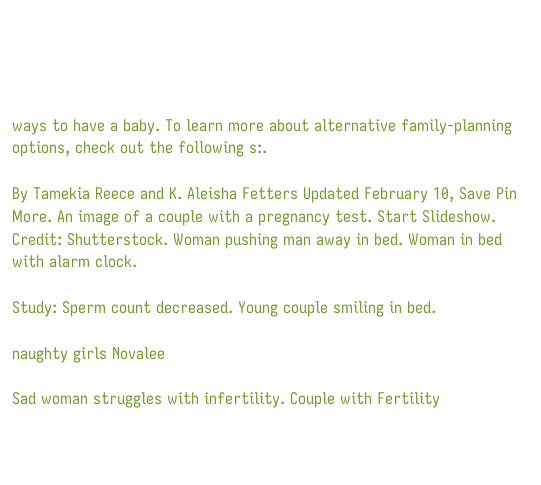ways to have a baby. To learn more about alternative family-planning options, check out the following s:.

By Tamekia Reece and K. Aleisha Fetters Updated February 10, Save Pin More. An image of a couple with a pregnancy test. Start Slideshow. Credit: Shutterstock. Woman pushing man away in bed. Woman in bed with alarm clock.

Study: Sperm count decreased. Young couple smiling in bed.

naughty girls Novalee

Sad woman struggles with infertility. Couple with Fertility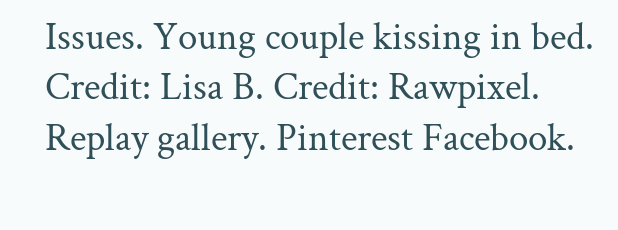Issues. Young couple kissing in bed. Credit: Lisa B. Credit: Rawpixel. Replay gallery. Pinterest Facebook.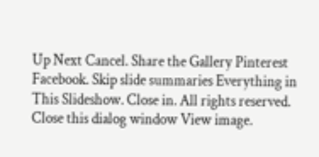Up Next Cancel. Share the Gallery Pinterest Facebook. Skip slide summaries Everything in This Slideshow. Close in. All rights reserved. Close this dialog window View image.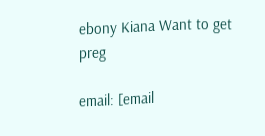ebony Kiana Want to get preg

email: [email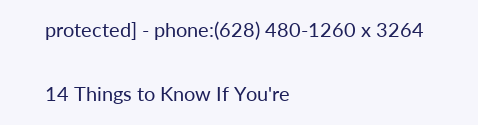protected] - phone:(628) 480-1260 x 3264

14 Things to Know If You're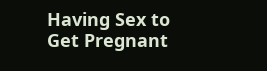Having Sex to Get Pregnant